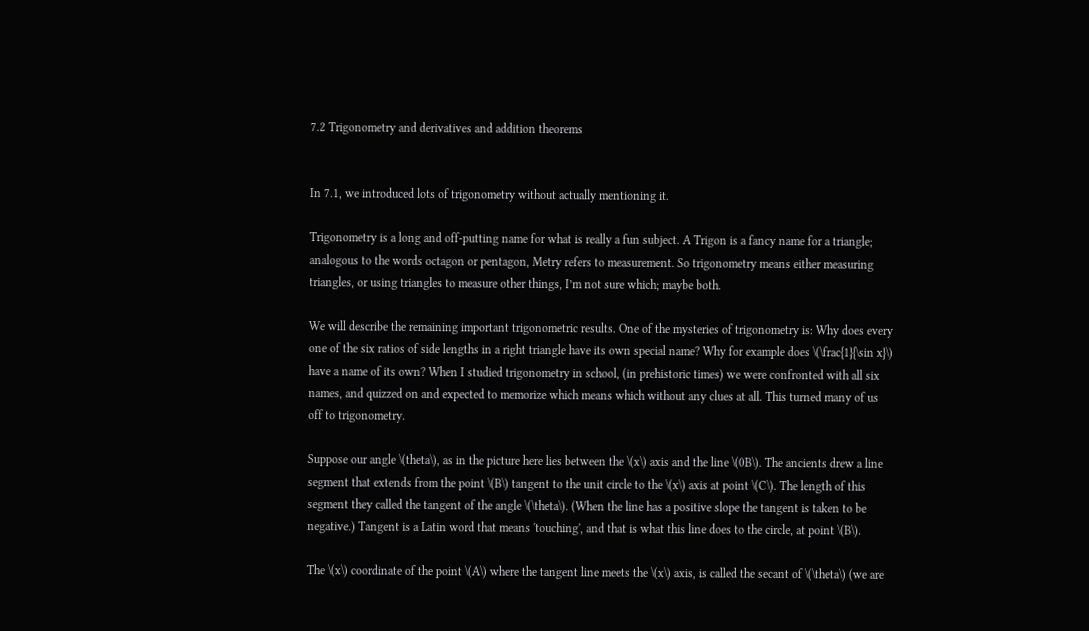7.2 Trigonometry and derivatives and addition theorems


In 7.1, we introduced lots of trigonometry without actually mentioning it.

Trigonometry is a long and off-putting name for what is really a fun subject. A Trigon is a fancy name for a triangle; analogous to the words octagon or pentagon, Metry refers to measurement. So trigonometry means either measuring triangles, or using triangles to measure other things, I’m not sure which; maybe both.

We will describe the remaining important trigonometric results. One of the mysteries of trigonometry is: Why does every one of the six ratios of side lengths in a right triangle have its own special name? Why for example does \(\frac{1}{\sin x}\) have a name of its own? When I studied trigonometry in school, (in prehistoric times) we were confronted with all six names, and quizzed on and expected to memorize which means which without any clues at all. This turned many of us off to trigonometry.

Suppose our angle \(theta\), as in the picture here lies between the \(x\) axis and the line \(0B\). The ancients drew a line segment that extends from the point \(B\) tangent to the unit circle to the \(x\) axis at point \(C\). The length of this segment they called the tangent of the angle \(\theta\). (When the line has a positive slope the tangent is taken to be negative.) Tangent is a Latin word that means 'touching', and that is what this line does to the circle, at point \(B\).

The \(x\) coordinate of the point \(A\) where the tangent line meets the \(x\) axis, is called the secant of \(\theta\) (we are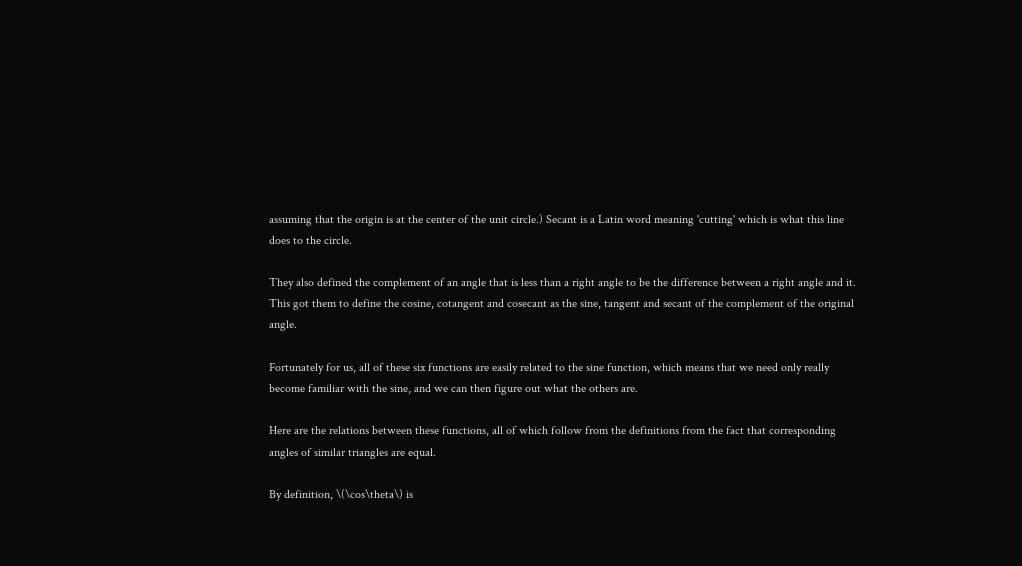assuming that the origin is at the center of the unit circle.) Secant is a Latin word meaning 'cutting' which is what this line does to the circle.

They also defined the complement of an angle that is less than a right angle to be the difference between a right angle and it. This got them to define the cosine, cotangent and cosecant as the sine, tangent and secant of the complement of the original angle.

Fortunately for us, all of these six functions are easily related to the sine function, which means that we need only really become familiar with the sine, and we can then figure out what the others are.

Here are the relations between these functions, all of which follow from the definitions from the fact that corresponding angles of similar triangles are equal.

By definition, \(\cos\theta\) is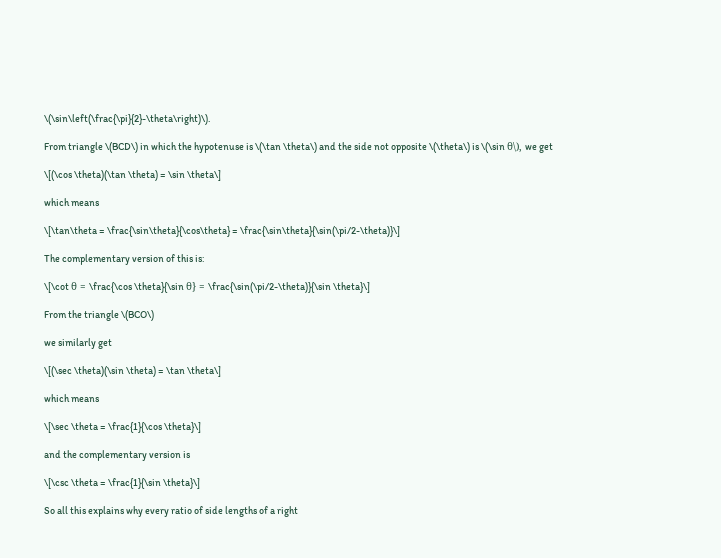\(\sin\left(\frac{\pi}{2}-\theta\right)\).

From triangle \(BCD\) in which the hypotenuse is \(\tan \theta\) and the side not opposite \(\theta\) is \(\sin θ\), we get

\[(\cos \theta)(\tan \theta) = \sin \theta\]

which means

\[\tan\theta = \frac{\sin\theta}{\cos\theta} = \frac{\sin\theta}{\sin(\pi/2-\theta)}\]

The complementary version of this is:

\[\cot θ = \frac{\cos \theta}{\sin θ} = \frac{\sin(\pi/2-\theta)}{\sin \theta}\]

From the triangle \(BCO\)

we similarly get

\[(\sec \theta)(\sin \theta) = \tan \theta\]

which means

\[\sec \theta = \frac{1}{\cos \theta}\]

and the complementary version is

\[\csc \theta = \frac{1}{\sin \theta}\]

So all this explains why every ratio of side lengths of a right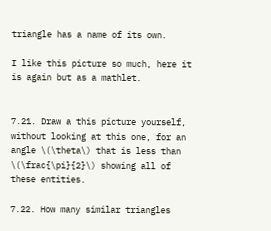triangle has a name of its own.

I like this picture so much, here it is again but as a mathlet.


7.21. Draw a this picture yourself, without looking at this one, for an angle \(\theta\) that is less than \(\frac{\pi}{2}\) showing all of these entities.

7.22. How many similar triangles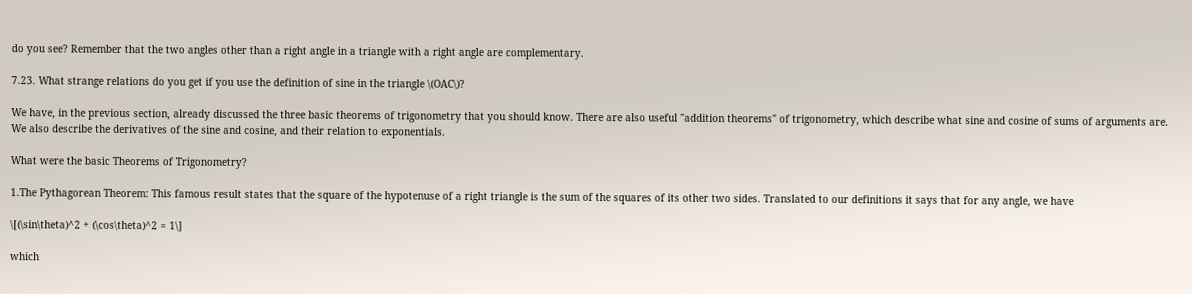do you see? Remember that the two angles other than a right angle in a triangle with a right angle are complementary.

7.23. What strange relations do you get if you use the definition of sine in the triangle \(OAC\)?

We have, in the previous section, already discussed the three basic theorems of trigonometry that you should know. There are also useful "addition theorems" of trigonometry, which describe what sine and cosine of sums of arguments are. We also describe the derivatives of the sine and cosine, and their relation to exponentials.

What were the basic Theorems of Trigonometry?

1.The Pythagorean Theorem: This famous result states that the square of the hypotenuse of a right triangle is the sum of the squares of its other two sides. Translated to our definitions it says that for any angle, we have

\[(\sin\theta)^2 + (\cos\theta)^2 = 1\]

which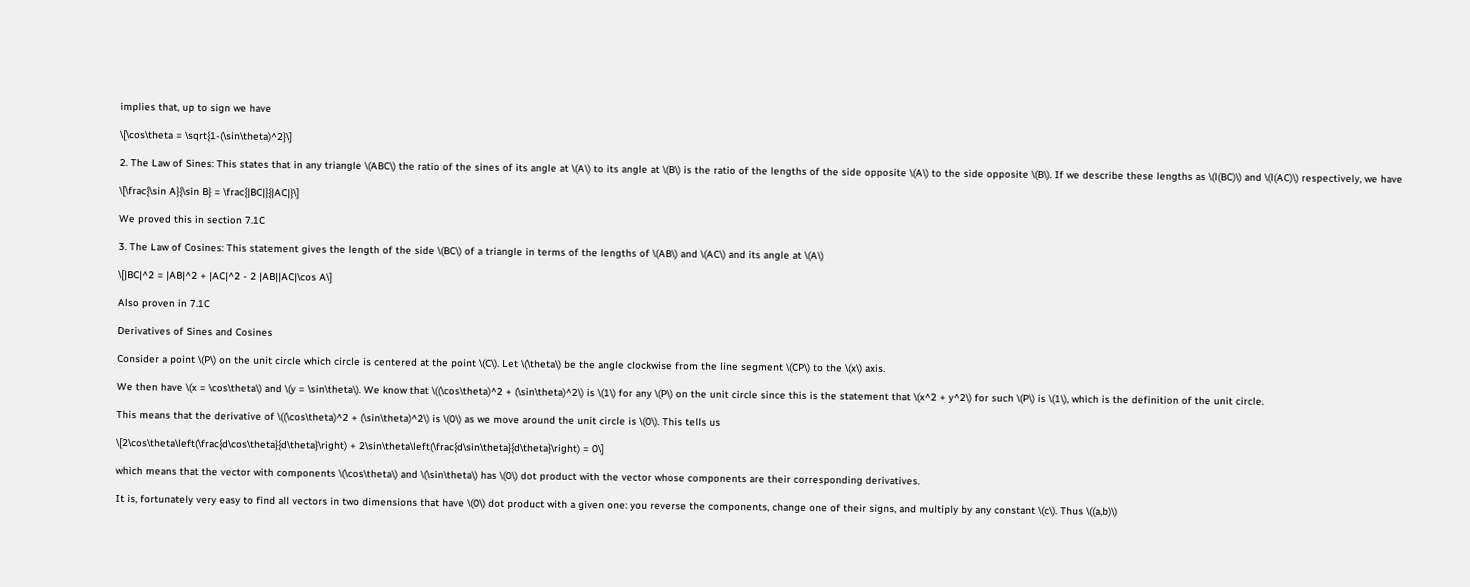implies that, up to sign we have

\[\cos\theta = \sqrt{1-(\sin\theta)^2}\]

2. The Law of Sines: This states that in any triangle \(ABC\) the ratio of the sines of its angle at \(A\) to its angle at \(B\) is the ratio of the lengths of the side opposite \(A\) to the side opposite \(B\). If we describe these lengths as \(l(BC)\) and \(l(AC)\) respectively, we have

\[\frac{\sin A}{\sin B} = \frac{|BC|}{|AC|}\]

We proved this in section 7.1C

3. The Law of Cosines: This statement gives the length of the side \(BC\) of a triangle in terms of the lengths of \(AB\) and \(AC\) and its angle at \(A\)

\[|BC|^2 = |AB|^2 + |AC|^2 - 2 |AB||AC|\cos A\]

Also proven in 7.1C

Derivatives of Sines and Cosines

Consider a point \(P\) on the unit circle which circle is centered at the point \(C\). Let \(\theta\) be the angle clockwise from the line segment \(CP\) to the \(x\) axis.

We then have \(x = \cos\theta\) and \(y = \sin\theta\). We know that \((\cos\theta)^2 + (\sin\theta)^2\) is \(1\) for any \(P\) on the unit circle since this is the statement that \(x^2 + y^2\) for such \(P\) is \(1\), which is the definition of the unit circle.

This means that the derivative of \((\cos\theta)^2 + (\sin\theta)^2\) is \(0\) as we move around the unit circle is \(0\). This tells us

\[2\cos\theta\left(\frac{d\cos\theta}{d\theta}\right) + 2\sin\theta\left(\frac{d\sin\theta}{d\theta}\right) = 0\]

which means that the vector with components \(\cos\theta\) and \(\sin\theta\) has \(0\) dot product with the vector whose components are their corresponding derivatives.

It is, fortunately very easy to find all vectors in two dimensions that have \(0\) dot product with a given one: you reverse the components, change one of their signs, and multiply by any constant \(c\). Thus \((a,b)\)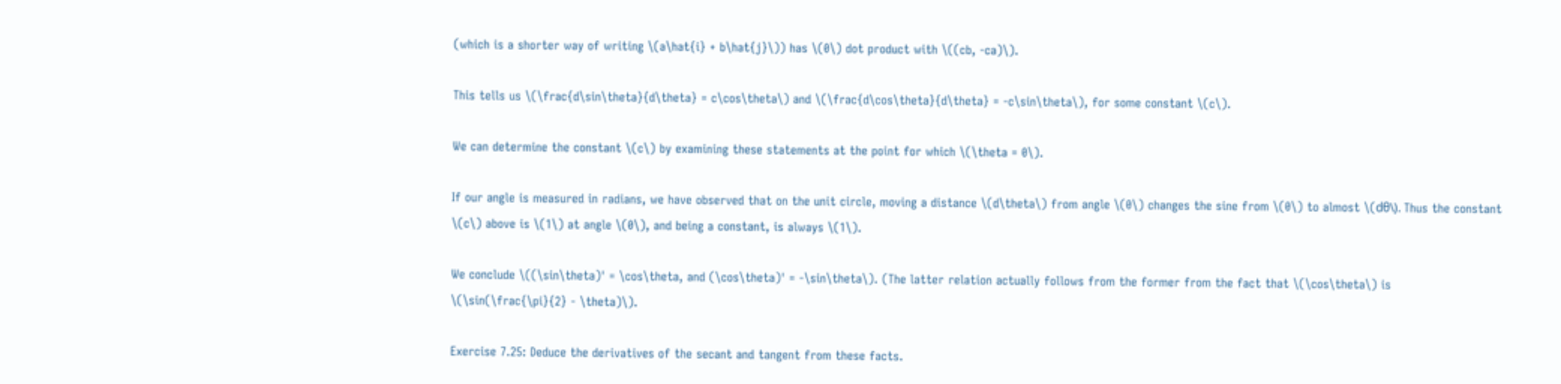(which is a shorter way of writing \(a\hat{i} + b\hat{j}\)) has \(0\) dot product with \((cb, -ca)\).

This tells us \(\frac{d\sin\theta}{d\theta} = c\cos\theta\) and \(\frac{d\cos\theta}{d\theta} = -c\sin\theta\), for some constant \(c\).

We can determine the constant \(c\) by examining these statements at the point for which \(\theta = 0\).

If our angle is measured in radians, we have observed that on the unit circle, moving a distance \(d\theta\) from angle \(0\) changes the sine from \(0\) to almost \(dθ\). Thus the constant \(c\) above is \(1\) at angle \(0\), and being a constant, is always \(1\).

We conclude \((\sin\theta)' = \cos\theta, and (\cos\theta)' = -\sin\theta\). (The latter relation actually follows from the former from the fact that \(\cos\theta\) is \(\sin(\frac{\pi}{2} - \theta)\).

Exercise 7.25: Deduce the derivatives of the secant and tangent from these facts.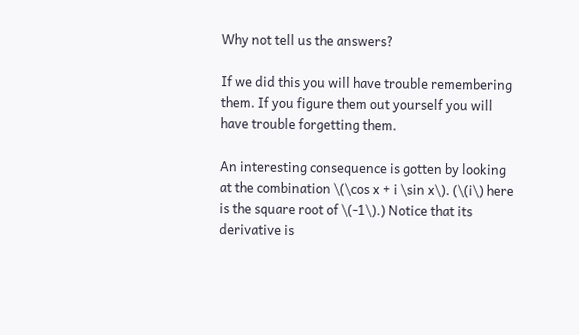Why not tell us the answers?

If we did this you will have trouble remembering them. If you figure them out yourself you will have trouble forgetting them.

An interesting consequence is gotten by looking at the combination \(\cos x + i \sin x\). (\(i\) here is the square root of \(-1\).) Notice that its derivative is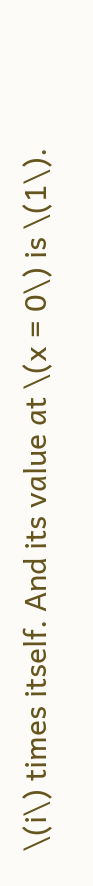\(i\) times itself. And its value at \(x = 0\) is \(1\).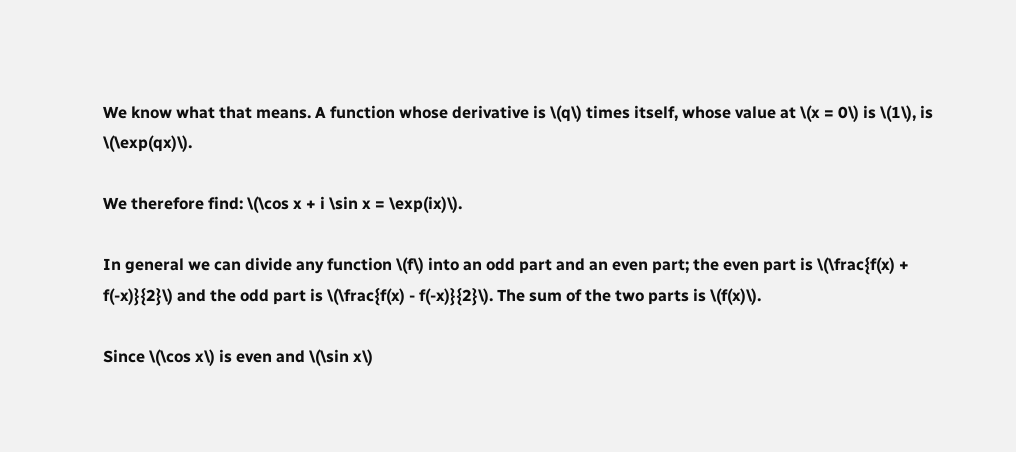We know what that means. A function whose derivative is \(q\) times itself, whose value at \(x = 0\) is \(1\), is \(\exp(qx)\).

We therefore find: \(\cos x + i \sin x = \exp(ix)\).

In general we can divide any function \(f\) into an odd part and an even part; the even part is \(\frac{f(x) + f(-x)}{2}\) and the odd part is \(\frac{f(x) - f(-x)}{2}\). The sum of the two parts is \(f(x)\).

Since \(\cos x\) is even and \(\sin x\)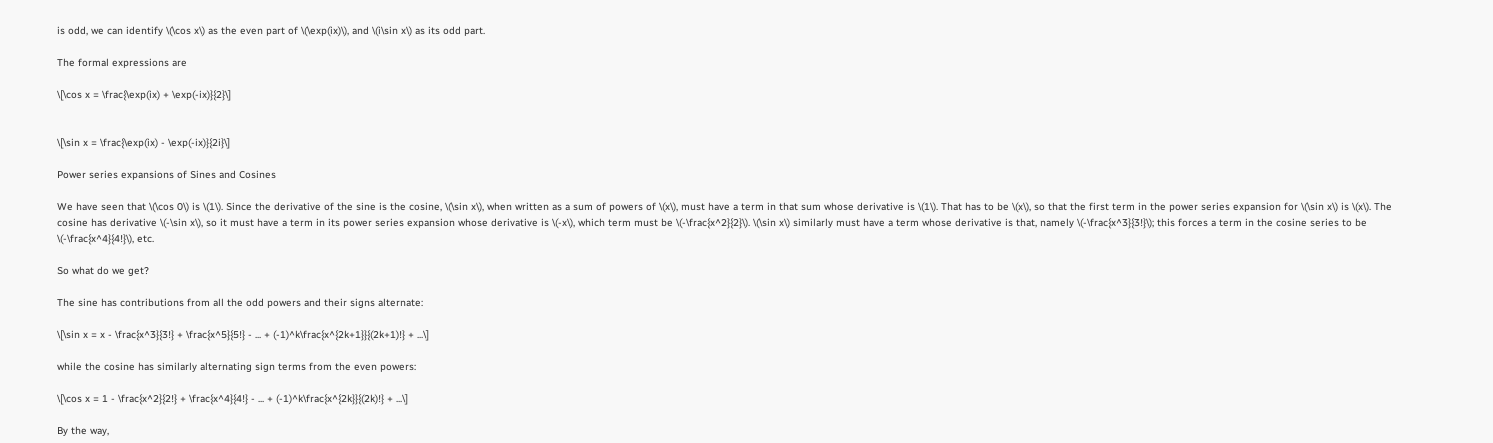is odd, we can identify \(\cos x\) as the even part of \(\exp(ix)\), and \(i\sin x\) as its odd part.

The formal expressions are

\[\cos x = \frac{\exp(ix) + \exp(-ix)}{2}\]


\[\sin x = \frac{\exp(ix) - \exp(-ix)}{2i}\]

Power series expansions of Sines and Cosines

We have seen that \(\cos 0\) is \(1\). Since the derivative of the sine is the cosine, \(\sin x\), when written as a sum of powers of \(x\), must have a term in that sum whose derivative is \(1\). That has to be \(x\), so that the first term in the power series expansion for \(\sin x\) is \(x\). The cosine has derivative \(-\sin x\), so it must have a term in its power series expansion whose derivative is \(-x\), which term must be \(-\frac{x^2}{2}\). \(\sin x\) similarly must have a term whose derivative is that, namely \(-\frac{x^3}{3!}\); this forces a term in the cosine series to be \(-\frac{x^4}{4!}\), etc.

So what do we get?

The sine has contributions from all the odd powers and their signs alternate:

\[\sin x = x - \frac{x^3}{3!} + \frac{x^5}{5!} - ... + (-1)^k\frac{x^{2k+1}}{(2k+1)!} + ...\]

while the cosine has similarly alternating sign terms from the even powers:

\[\cos x = 1 - \frac{x^2}{2!} + \frac{x^4}{4!} - ... + (-1)^k\frac{x^{2k}}{(2k)!} + ...\]

By the way,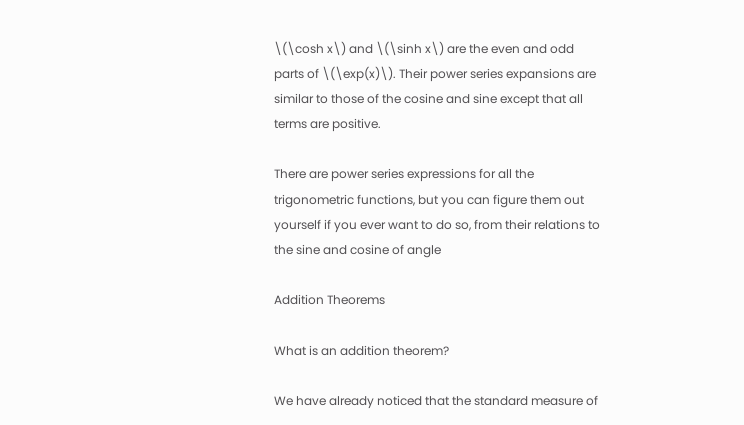\(\cosh x\) and \(\sinh x\) are the even and odd parts of \(\exp(x)\). Their power series expansions are similar to those of the cosine and sine except that all terms are positive.

There are power series expressions for all the trigonometric functions, but you can figure them out yourself if you ever want to do so, from their relations to the sine and cosine of angle

Addition Theorems

What is an addition theorem?

We have already noticed that the standard measure of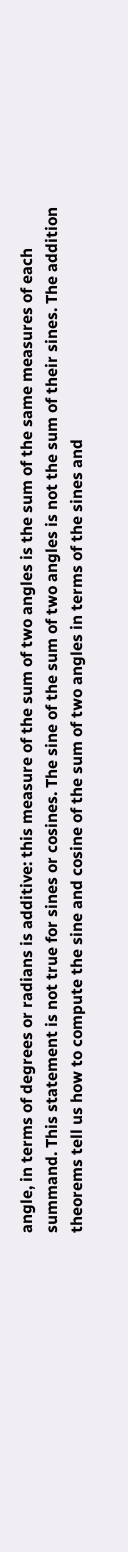angle, in terms of degrees or radians is additive: this measure of the sum of two angles is the sum of the same measures of each summand. This statement is not true for sines or cosines. The sine of the sum of two angles is not the sum of their sines. The addition theorems tell us how to compute the sine and cosine of the sum of two angles in terms of the sines and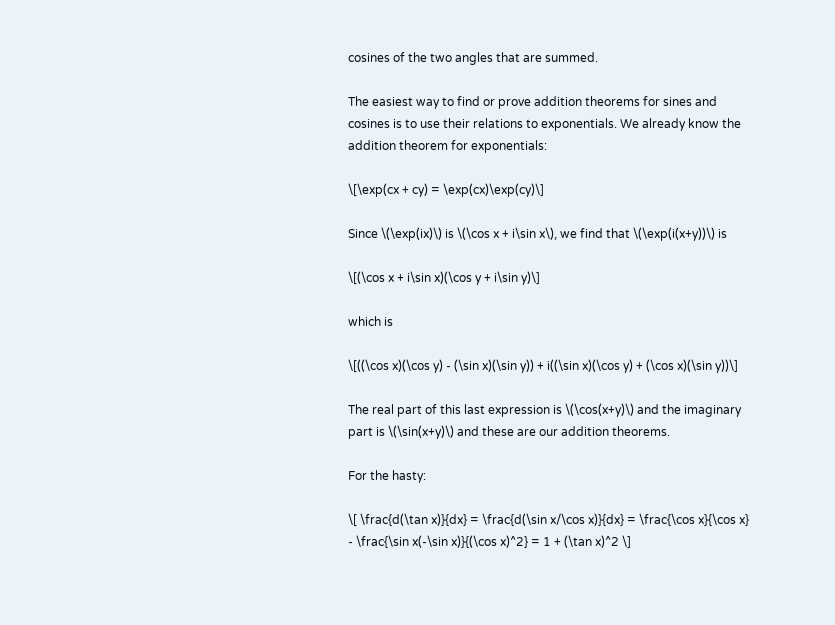cosines of the two angles that are summed.

The easiest way to find or prove addition theorems for sines and cosines is to use their relations to exponentials. We already know the addition theorem for exponentials:

\[\exp(cx + cy) = \exp(cx)\exp(cy)\]

Since \(\exp(ix)\) is \(\cos x + i\sin x\), we find that \(\exp(i(x+y))\) is

\[(\cos x + i\sin x)(\cos y + i\sin y)\]

which is

\[((\cos x)(\cos y) - (\sin x)(\sin y)) + i((\sin x)(\cos y) + (\cos x)(\sin y))\]

The real part of this last expression is \(\cos(x+y)\) and the imaginary part is \(\sin(x+y)\) and these are our addition theorems.

For the hasty:

\[ \frac{d(\tan x)}{dx} = \frac{d(\sin x/\cos x)}{dx} = \frac{\cos x}{\cos x} - \frac{\sin x(-\sin x)}{(\cos x)^2} = 1 + (\tan x)^2 \]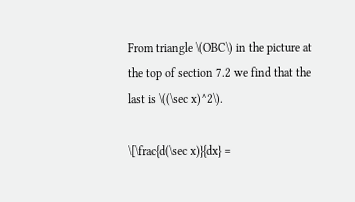From triangle \(OBC\) in the picture at the top of section 7.2 we find that the last is \((\sec x)^2\).

\[\frac{d(\sec x)}{dx} =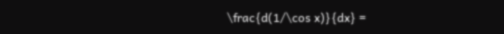\frac{d(1/\cos x)}{dx} =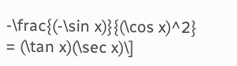-\frac{(-\sin x)}{(\cos x)^2} = (\tan x)(\sec x)\]